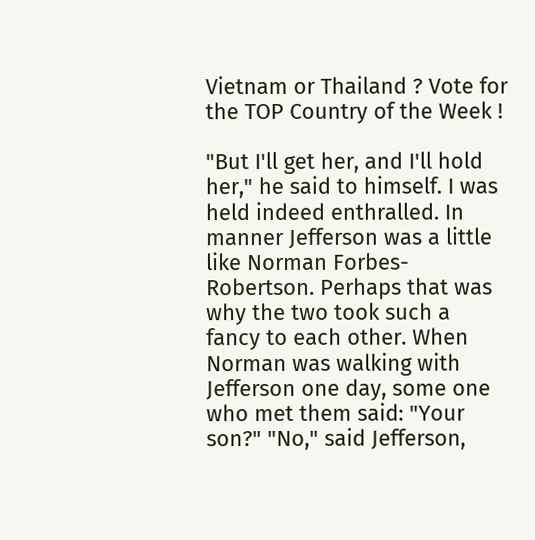Vietnam or Thailand ? Vote for the TOP Country of the Week !

"But I'll get her, and I'll hold her," he said to himself. I was held indeed enthralled. In manner Jefferson was a little like Norman Forbes-Robertson. Perhaps that was why the two took such a fancy to each other. When Norman was walking with Jefferson one day, some one who met them said: "Your son?" "No," said Jefferson,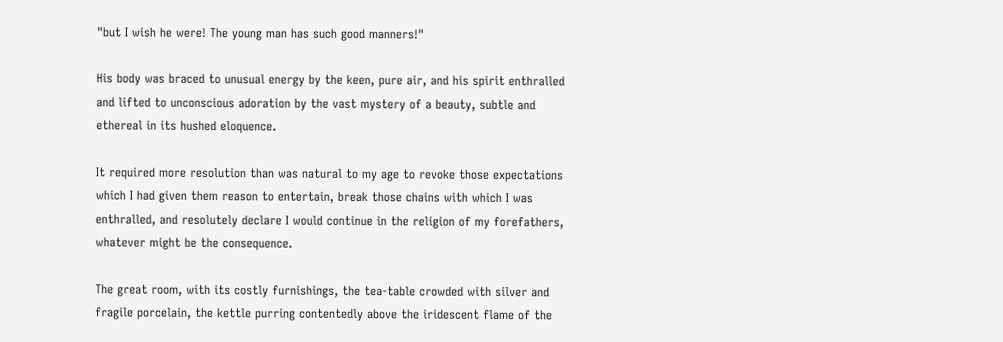"but I wish he were! The young man has such good manners!"

His body was braced to unusual energy by the keen, pure air, and his spirit enthralled and lifted to unconscious adoration by the vast mystery of a beauty, subtle and ethereal in its hushed eloquence.

It required more resolution than was natural to my age to revoke those expectations which I had given them reason to entertain, break those chains with which I was enthralled, and resolutely declare I would continue in the religion of my forefathers, whatever might be the consequence.

The great room, with its costly furnishings, the tea-table crowded with silver and fragile porcelain, the kettle purring contentedly above the iridescent flame of the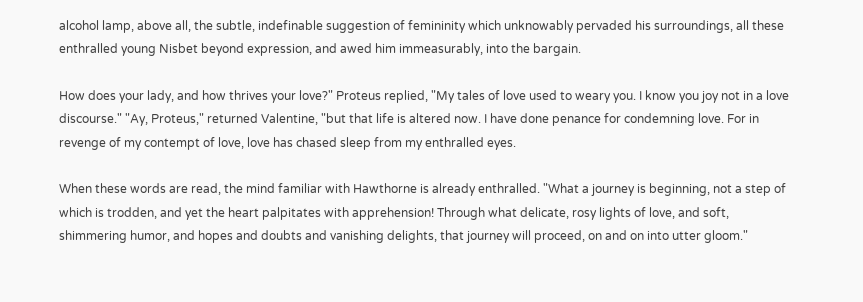alcohol lamp, above all, the subtle, indefinable suggestion of femininity which unknowably pervaded his surroundings, all these enthralled young Nisbet beyond expression, and awed him immeasurably, into the bargain.

How does your lady, and how thrives your love?" Proteus replied, "My tales of love used to weary you. I know you joy not in a love discourse." "Ay, Proteus," returned Valentine, "but that life is altered now. I have done penance for condemning love. For in revenge of my contempt of love, love has chased sleep from my enthralled eyes.

When these words are read, the mind familiar with Hawthorne is already enthralled. "What a journey is beginning, not a step of which is trodden, and yet the heart palpitates with apprehension! Through what delicate, rosy lights of love, and soft, shimmering humor, and hopes and doubts and vanishing delights, that journey will proceed, on and on into utter gloom."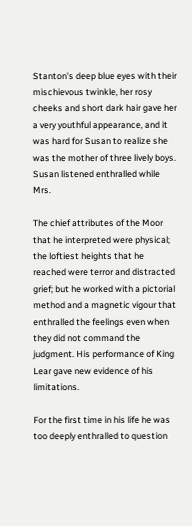Stanton's deep blue eyes with their mischievous twinkle, her rosy cheeks and short dark hair gave her a very youthful appearance, and it was hard for Susan to realize she was the mother of three lively boys. Susan listened enthralled while Mrs.

The chief attributes of the Moor that he interpreted were physical; the loftiest heights that he reached were terror and distracted grief; but he worked with a pictorial method and a magnetic vigour that enthralled the feelings even when they did not command the judgment. His performance of King Lear gave new evidence of his limitations.

For the first time in his life he was too deeply enthralled to question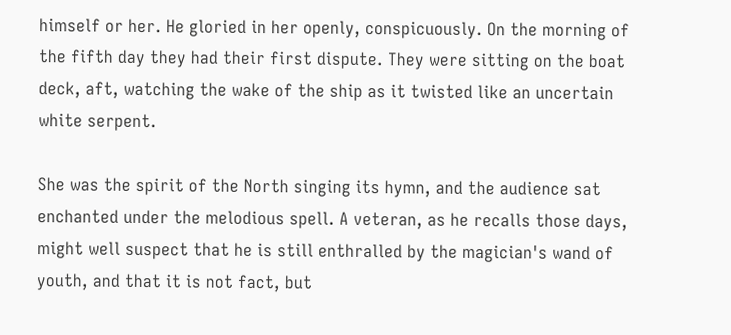himself or her. He gloried in her openly, conspicuously. On the morning of the fifth day they had their first dispute. They were sitting on the boat deck, aft, watching the wake of the ship as it twisted like an uncertain white serpent.

She was the spirit of the North singing its hymn, and the audience sat enchanted under the melodious spell. A veteran, as he recalls those days, might well suspect that he is still enthralled by the magician's wand of youth, and that it is not fact, but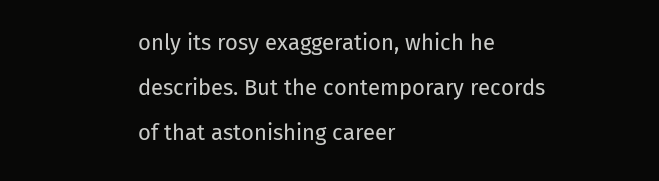only its rosy exaggeration, which he describes. But the contemporary records of that astonishing career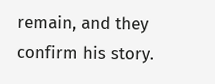remain, and they confirm his story.